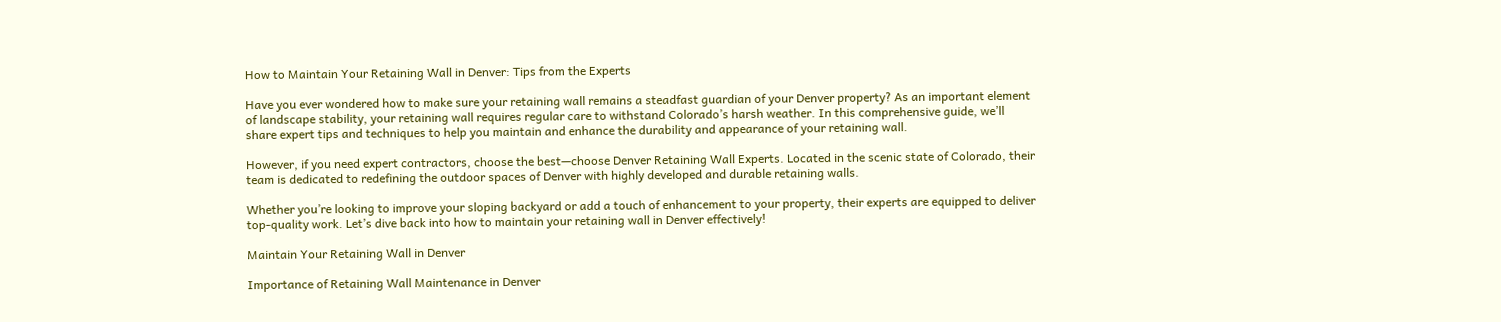How to Maintain Your Retaining Wall in Denver: Tips from the Experts

Have you ever wondered how to make sure your retaining wall remains a steadfast guardian of your Denver property? As an important element of landscape stability, your retaining wall requires regular care to withstand Colorado’s harsh weather. In this comprehensive guide, we’ll share expert tips and techniques to help you maintain and enhance the durability and appearance of your retaining wall.

However, if you need expert contractors, choose the best—choose Denver Retaining Wall Experts. Located in the scenic state of Colorado, their team is dedicated to redefining the outdoor spaces of Denver with highly developed and durable retaining walls.

Whether you’re looking to improve your sloping backyard or add a touch of enhancement to your property, their experts are equipped to deliver top-quality work. Let’s dive back into how to maintain your retaining wall in Denver effectively!

Maintain Your Retaining Wall in Denver

Importance of Retaining Wall Maintenance in Denver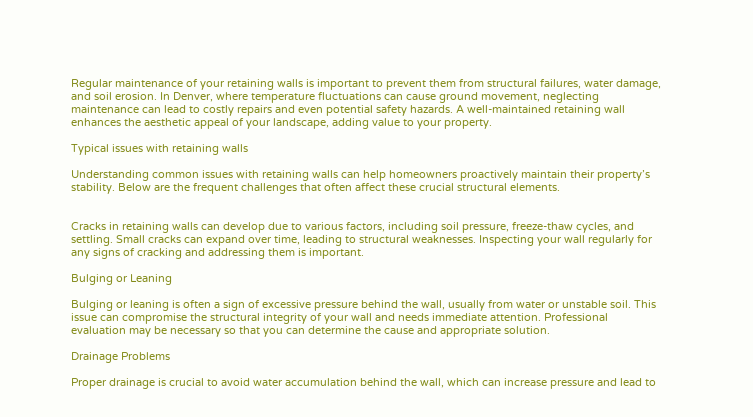Regular maintenance of your retaining walls is important to prevent them from structural failures, water damage, and soil erosion. In Denver, where temperature fluctuations can cause ground movement, neglecting maintenance can lead to costly repairs and even potential safety hazards. A well-maintained retaining wall enhances the aesthetic appeal of your landscape, adding value to your property.

Typical issues with retaining walls

Understanding common issues with retaining walls can help homeowners proactively maintain their property’s stability. Below are the frequent challenges that often affect these crucial structural elements.


Cracks in retaining walls can develop due to various factors, including soil pressure, freeze-thaw cycles, and settling. Small cracks can expand over time, leading to structural weaknesses. Inspecting your wall regularly for any signs of cracking and addressing them is important.

Bulging or Leaning

Bulging or leaning is often a sign of excessive pressure behind the wall, usually from water or unstable soil. This issue can compromise the structural integrity of your wall and needs immediate attention. Professional evaluation may be necessary so that you can determine the cause and appropriate solution.

Drainage Problems

Proper drainage is crucial to avoid water accumulation behind the wall, which can increase pressure and lead to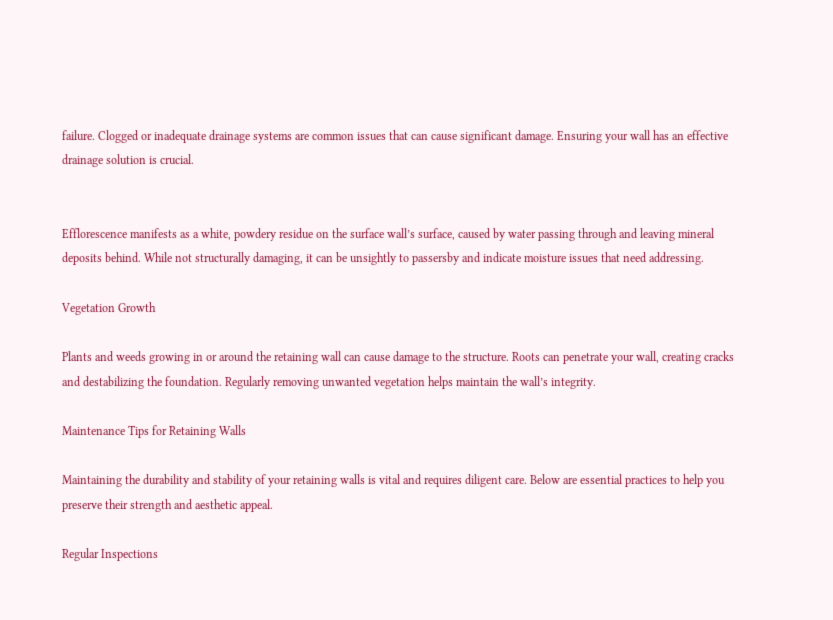failure. Clogged or inadequate drainage systems are common issues that can cause significant damage. Ensuring your wall has an effective drainage solution is crucial.


Efflorescence manifests as a white, powdery residue on the surface wall’s surface, caused by water passing through and leaving mineral deposits behind. While not structurally damaging, it can be unsightly to passersby and indicate moisture issues that need addressing.

Vegetation Growth

Plants and weeds growing in or around the retaining wall can cause damage to the structure. Roots can penetrate your wall, creating cracks and destabilizing the foundation. Regularly removing unwanted vegetation helps maintain the wall’s integrity.

Maintenance Tips for Retaining Walls

Maintaining the durability and stability of your retaining walls is vital and requires diligent care. Below are essential practices to help you preserve their strength and aesthetic appeal.

Regular Inspections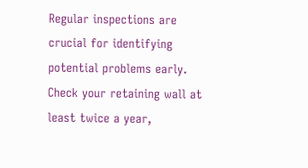Regular inspections are crucial for identifying potential problems early. Check your retaining wall at least twice a year,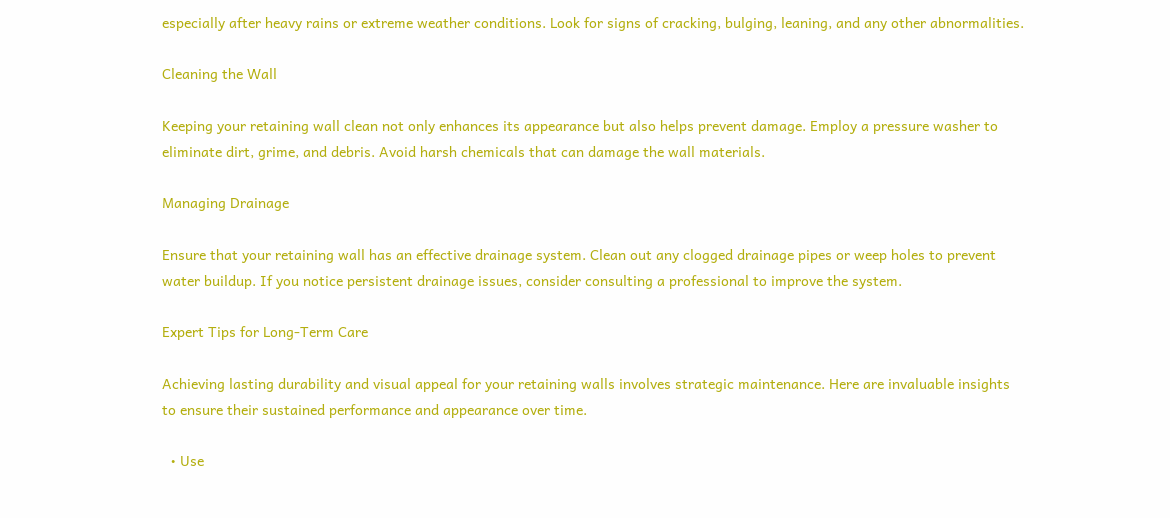especially after heavy rains or extreme weather conditions. Look for signs of cracking, bulging, leaning, and any other abnormalities.

Cleaning the Wall

Keeping your retaining wall clean not only enhances its appearance but also helps prevent damage. Employ a pressure washer to eliminate dirt, grime, and debris. Avoid harsh chemicals that can damage the wall materials.

Managing Drainage

Ensure that your retaining wall has an effective drainage system. Clean out any clogged drainage pipes or weep holes to prevent water buildup. If you notice persistent drainage issues, consider consulting a professional to improve the system.

Expert Tips for Long-Term Care

Achieving lasting durability and visual appeal for your retaining walls involves strategic maintenance. Here are invaluable insights to ensure their sustained performance and appearance over time.

  • Use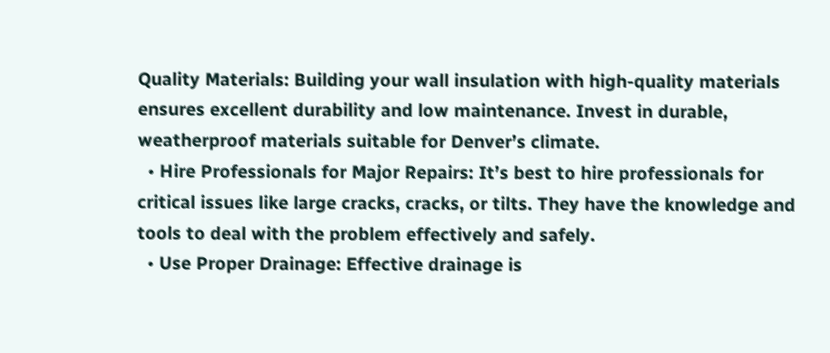Quality Materials: Building your wall insulation with high-quality materials ensures excellent durability and low maintenance. Invest in durable, weatherproof materials suitable for Denver’s climate.
  • Hire Professionals for Major Repairs: It’s best to hire professionals for critical issues like large cracks, cracks, or tilts. They have the knowledge and tools to deal with the problem effectively and safely.
  • Use Proper Drainage: Effective drainage is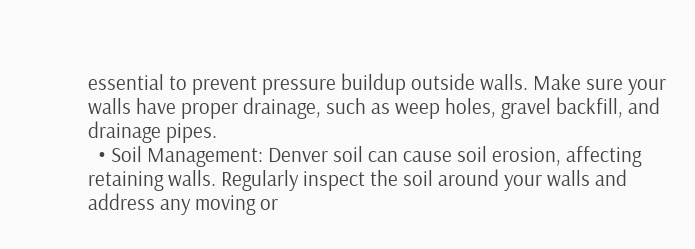essential to prevent pressure buildup outside walls. Make sure your walls have proper drainage, such as weep holes, gravel backfill, and drainage pipes.
  • Soil Management: Denver soil can cause soil erosion, affecting retaining walls. Regularly inspect the soil around your walls and address any moving or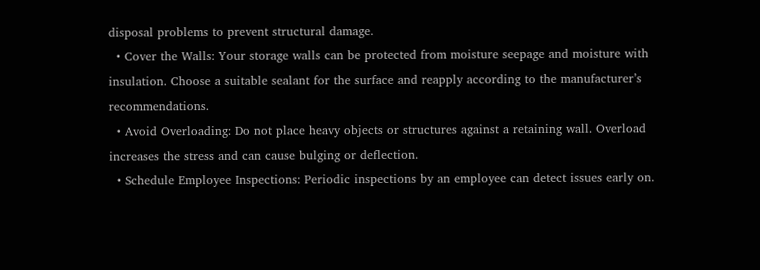disposal problems to prevent structural damage.
  • Cover the Walls: Your storage walls can be protected from moisture seepage and moisture with insulation. Choose a suitable sealant for the surface and reapply according to the manufacturer’s recommendations.
  • Avoid Overloading: Do not place heavy objects or structures against a retaining wall. Overload increases the stress and can cause bulging or deflection.
  • Schedule Employee Inspections: Periodic inspections by an employee can detect issues early on.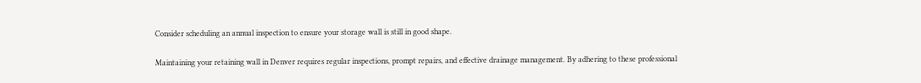Consider scheduling an annual inspection to ensure your storage wall is still in good shape.

Maintaining your retaining wall in Denver requires regular inspections, prompt repairs, and effective drainage management. By adhering to these professional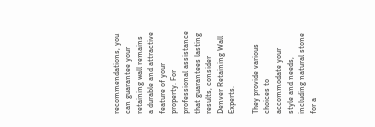recommendations, you can guarantee your retaining wall remains a durable and attractive feature of your property. For professional assistance that guarantees lasting results, consider Denver Retaining Wall Experts.

They provide various choices to accommodate your style and needs, including natural stone for a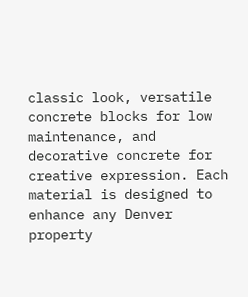classic look, versatile concrete blocks for low maintenance, and decorative concrete for creative expression. Each material is designed to enhance any Denver property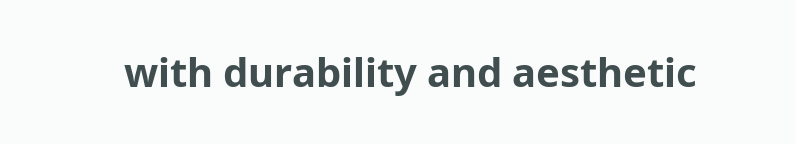with durability and aesthetic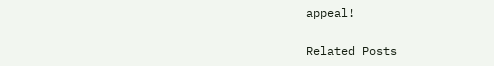appeal!

Related Posts